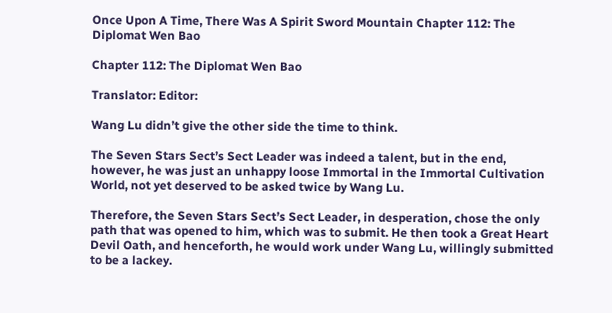Once Upon A Time, There Was A Spirit Sword Mountain Chapter 112: The Diplomat Wen Bao

Chapter 112: The Diplomat Wen Bao

Translator: Editor:

Wang Lu didn’t give the other side the time to think.

The Seven Stars Sect’s Sect Leader was indeed a talent, but in the end, however, he was just an unhappy loose Immortal in the Immortal Cultivation World, not yet deserved to be asked twice by Wang Lu.

Therefore, the Seven Stars Sect’s Sect Leader, in desperation, chose the only path that was opened to him, which was to submit. He then took a Great Heart Devil Oath, and henceforth, he would work under Wang Lu, willingly submitted to be a lackey.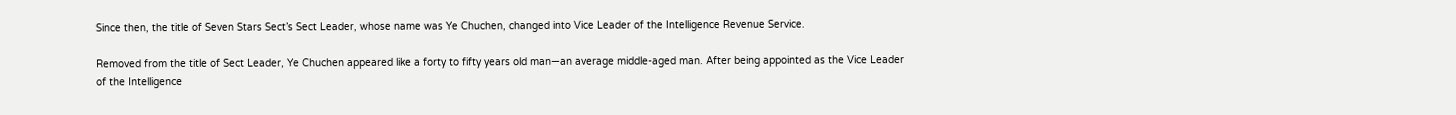Since then, the title of Seven Stars Sect’s Sect Leader, whose name was Ye Chuchen, changed into Vice Leader of the Intelligence Revenue Service.

Removed from the title of Sect Leader, Ye Chuchen appeared like a forty to fifty years old man—an average middle-aged man. After being appointed as the Vice Leader of the Intelligence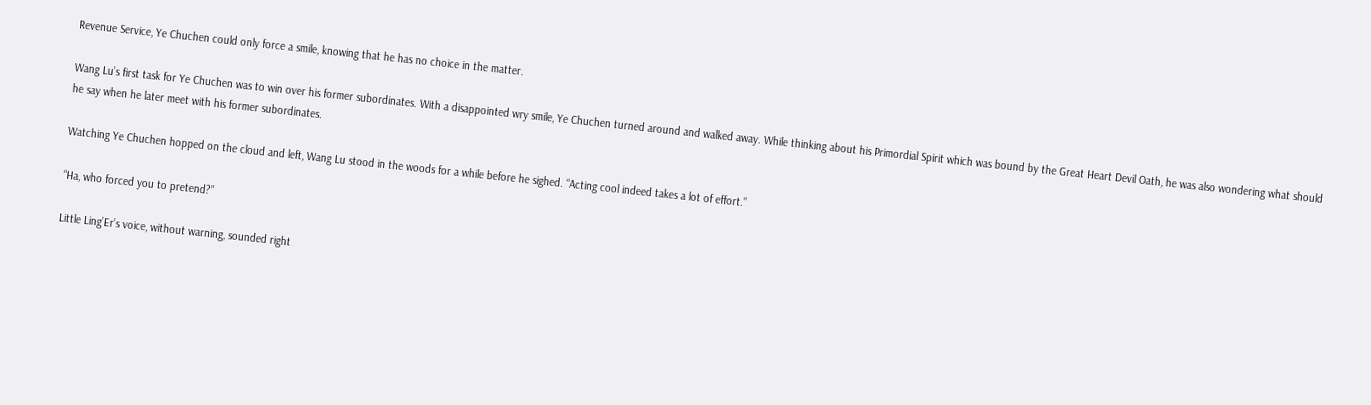Revenue Service, Ye Chuchen could only force a smile, knowing that he has no choice in the matter.

Wang Lu’s first task for Ye Chuchen was to win over his former subordinates. With a disappointed wry smile, Ye Chuchen turned around and walked away. While thinking about his Primordial Spirit which was bound by the Great Heart Devil Oath, he was also wondering what should he say when he later meet with his former subordinates.

Watching Ye Chuchen hopped on the cloud and left, Wang Lu stood in the woods for a while before he sighed. “Acting cool indeed takes a lot of effort.”

“Ha, who forced you to pretend?”

Little Ling’Er’s voice, without warning, sounded right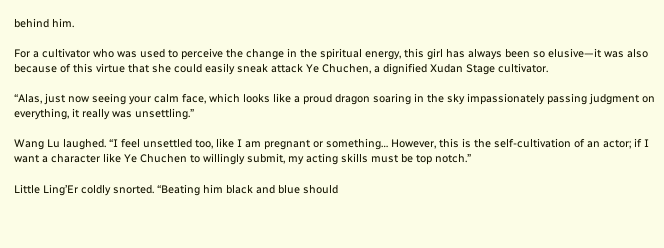behind him.

For a cultivator who was used to perceive the change in the spiritual energy, this girl has always been so elusive—it was also because of this virtue that she could easily sneak attack Ye Chuchen, a dignified Xudan Stage cultivator.

“Alas, just now seeing your calm face, which looks like a proud dragon soaring in the sky impassionately passing judgment on everything, it really was unsettling.”

Wang Lu laughed. “I feel unsettled too, like I am pregnant or something… However, this is the self-cultivation of an actor; if I want a character like Ye Chuchen to willingly submit, my acting skills must be top notch.”

Little Ling’Er coldly snorted. “Beating him black and blue should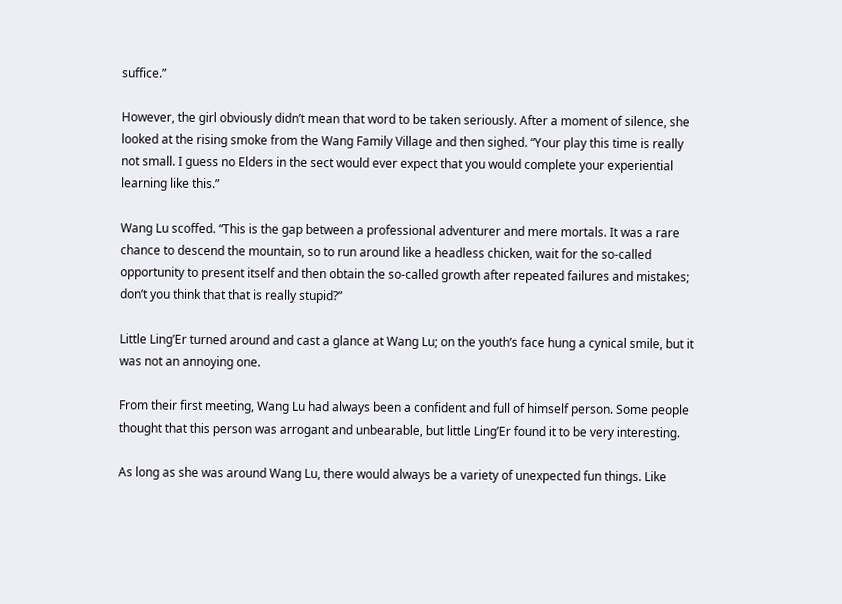suffice.”

However, the girl obviously didn’t mean that word to be taken seriously. After a moment of silence, she looked at the rising smoke from the Wang Family Village and then sighed. “Your play this time is really not small. I guess no Elders in the sect would ever expect that you would complete your experiential learning like this.”

Wang Lu scoffed. “This is the gap between a professional adventurer and mere mortals. It was a rare chance to descend the mountain, so to run around like a headless chicken, wait for the so-called opportunity to present itself and then obtain the so-called growth after repeated failures and mistakes; don’t you think that that is really stupid?”

Little Ling’Er turned around and cast a glance at Wang Lu; on the youth’s face hung a cynical smile, but it was not an annoying one.

From their first meeting, Wang Lu had always been a confident and full of himself person. Some people thought that this person was arrogant and unbearable, but little Ling’Er found it to be very interesting.

As long as she was around Wang Lu, there would always be a variety of unexpected fun things. Like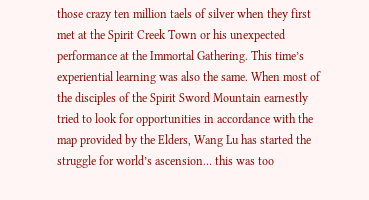those crazy ten million taels of silver when they first met at the Spirit Creek Town or his unexpected performance at the Immortal Gathering. This time’s experiential learning was also the same. When most of the disciples of the Spirit Sword Mountain earnestly tried to look for opportunities in accordance with the map provided by the Elders, Wang Lu has started the struggle for world’s ascension… this was too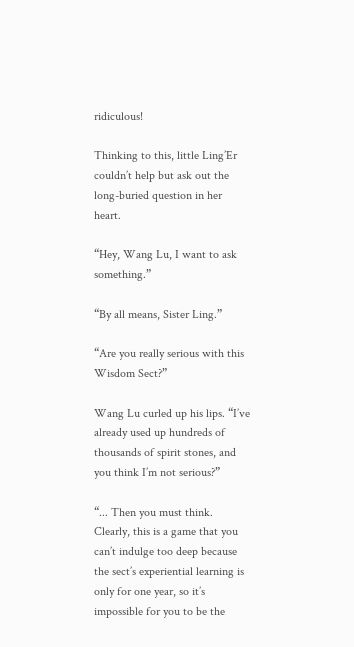ridiculous!

Thinking to this, little Ling’Er couldn’t help but ask out the long-buried question in her heart.

“Hey, Wang Lu, I want to ask something.”

“By all means, Sister Ling.”

“Are you really serious with this Wisdom Sect?”

Wang Lu curled up his lips. “I’ve already used up hundreds of thousands of spirit stones, and you think I’m not serious?”

“... Then you must think. Clearly, this is a game that you can’t indulge too deep because the sect’s experiential learning is only for one year, so it’s impossible for you to be the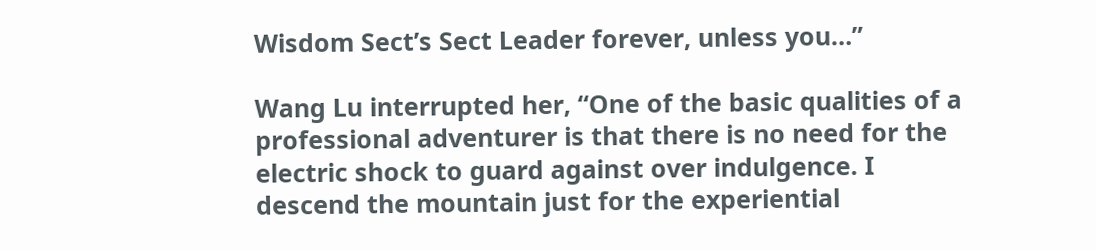Wisdom Sect’s Sect Leader forever, unless you…”

Wang Lu interrupted her, “One of the basic qualities of a professional adventurer is that there is no need for the electric shock to guard against over indulgence. I descend the mountain just for the experiential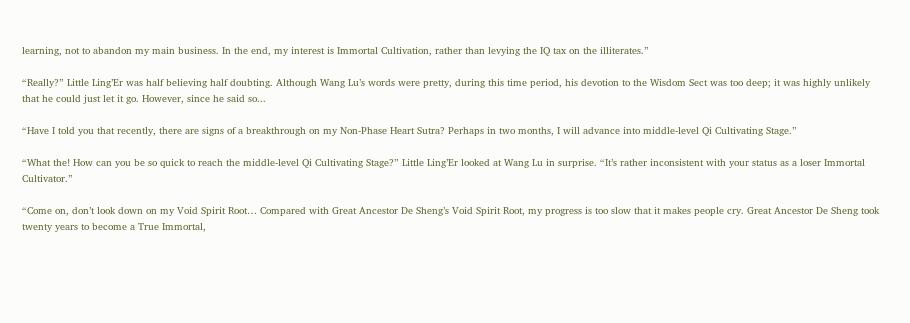learning, not to abandon my main business. In the end, my interest is Immortal Cultivation, rather than levying the IQ tax on the illiterates.”

“Really?” Little Ling’Er was half believing half doubting. Although Wang Lu’s words were pretty, during this time period, his devotion to the Wisdom Sect was too deep; it was highly unlikely that he could just let it go. However, since he said so...

“Have I told you that recently, there are signs of a breakthrough on my Non-Phase Heart Sutra? Perhaps in two months, I will advance into middle-level Qi Cultivating Stage.”

“What the! How can you be so quick to reach the middle-level Qi Cultivating Stage?” Little Ling’Er looked at Wang Lu in surprise. “It’s rather inconsistent with your status as a loser Immortal Cultivator.”

“Come on, don’t look down on my Void Spirit Root… Compared with Great Ancestor De Sheng’s Void Spirit Root, my progress is too slow that it makes people cry. Great Ancestor De Sheng took twenty years to become a True Immortal,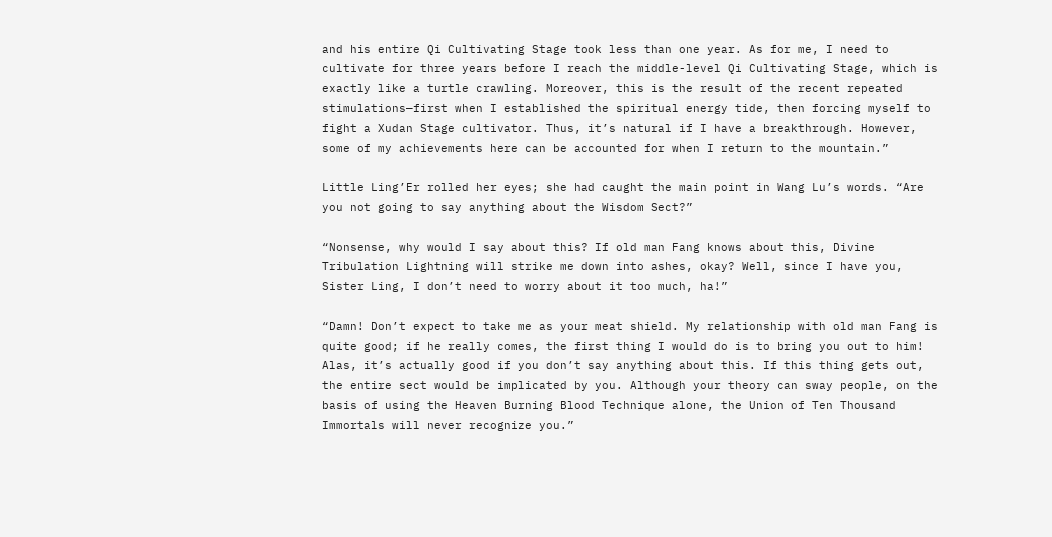and his entire Qi Cultivating Stage took less than one year. As for me, I need to cultivate for three years before I reach the middle-level Qi Cultivating Stage, which is exactly like a turtle crawling. Moreover, this is the result of the recent repeated stimulations—first when I established the spiritual energy tide, then forcing myself to fight a Xudan Stage cultivator. Thus, it’s natural if I have a breakthrough. However, some of my achievements here can be accounted for when I return to the mountain.”

Little Ling’Er rolled her eyes; she had caught the main point in Wang Lu’s words. “Are you not going to say anything about the Wisdom Sect?”

“Nonsense, why would I say about this? If old man Fang knows about this, Divine Tribulation Lightning will strike me down into ashes, okay? Well, since I have you, Sister Ling, I don’t need to worry about it too much, ha!”

“Damn! Don’t expect to take me as your meat shield. My relationship with old man Fang is quite good; if he really comes, the first thing I would do is to bring you out to him! Alas, it’s actually good if you don’t say anything about this. If this thing gets out, the entire sect would be implicated by you. Although your theory can sway people, on the basis of using the Heaven Burning Blood Technique alone, the Union of Ten Thousand Immortals will never recognize you.”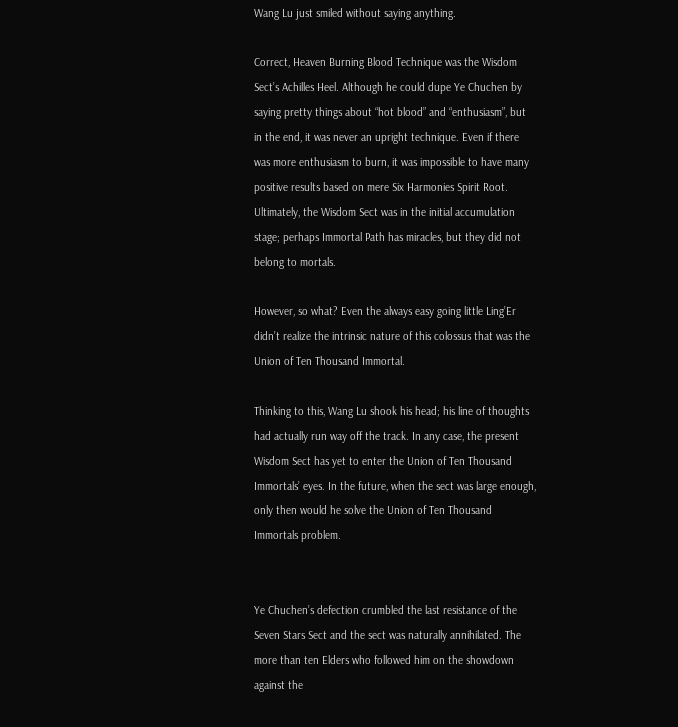Wang Lu just smiled without saying anything.

Correct, Heaven Burning Blood Technique was the Wisdom Sect’s Achilles Heel. Although he could dupe Ye Chuchen by saying pretty things about “hot blood” and “enthusiasm”, but in the end, it was never an upright technique. Even if there was more enthusiasm to burn, it was impossible to have many positive results based on mere Six Harmonies Spirit Root. Ultimately, the Wisdom Sect was in the initial accumulation stage; perhaps Immortal Path has miracles, but they did not belong to mortals.

However, so what? Even the always easy going little Ling’Er didn’t realize the intrinsic nature of this colossus that was the Union of Ten Thousand Immortal.

Thinking to this, Wang Lu shook his head; his line of thoughts had actually run way off the track. In any case, the present Wisdom Sect has yet to enter the Union of Ten Thousand Immortals’ eyes. In the future, when the sect was large enough, only then would he solve the Union of Ten Thousand Immortals problem.


Ye Chuchen’s defection crumbled the last resistance of the Seven Stars Sect and the sect was naturally annihilated. The more than ten Elders who followed him on the showdown against the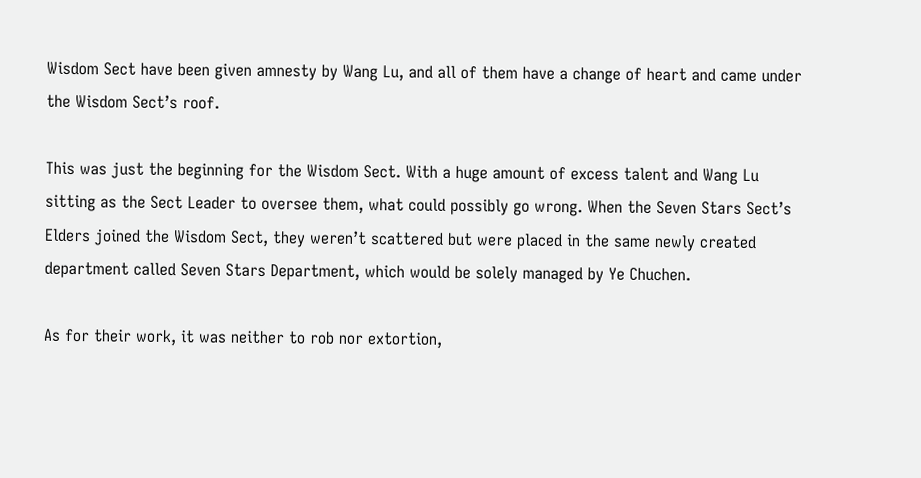Wisdom Sect have been given amnesty by Wang Lu, and all of them have a change of heart and came under the Wisdom Sect’s roof.

This was just the beginning for the Wisdom Sect. With a huge amount of excess talent and Wang Lu sitting as the Sect Leader to oversee them, what could possibly go wrong. When the Seven Stars Sect’s Elders joined the Wisdom Sect, they weren’t scattered but were placed in the same newly created department called Seven Stars Department, which would be solely managed by Ye Chuchen.

As for their work, it was neither to rob nor extortion,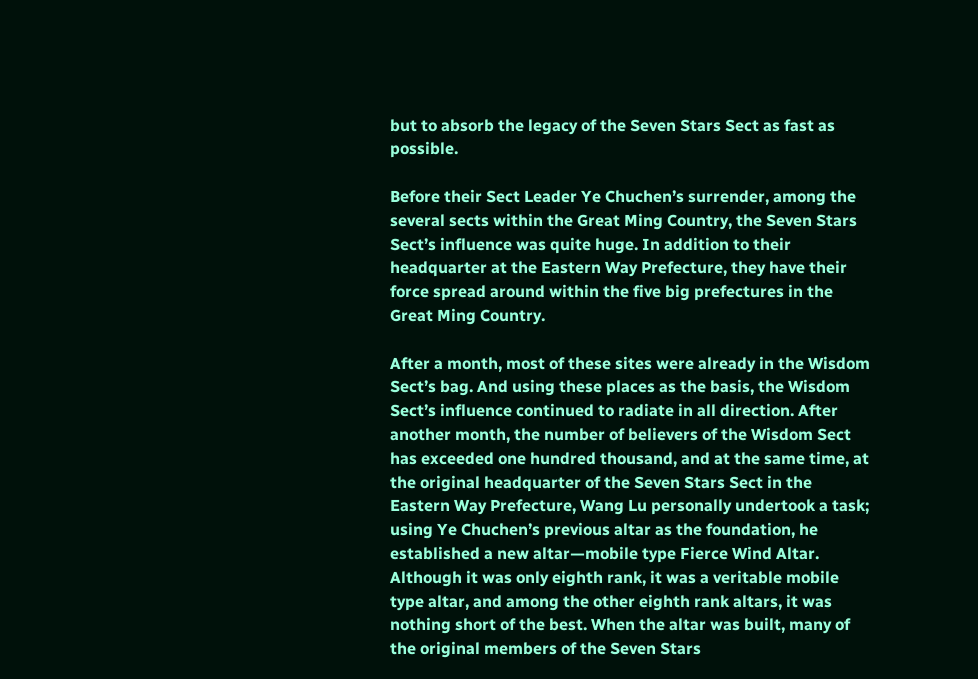but to absorb the legacy of the Seven Stars Sect as fast as possible.

Before their Sect Leader Ye Chuchen’s surrender, among the several sects within the Great Ming Country, the Seven Stars Sect’s influence was quite huge. In addition to their headquarter at the Eastern Way Prefecture, they have their force spread around within the five big prefectures in the Great Ming Country.

After a month, most of these sites were already in the Wisdom Sect’s bag. And using these places as the basis, the Wisdom Sect’s influence continued to radiate in all direction. After another month, the number of believers of the Wisdom Sect has exceeded one hundred thousand, and at the same time, at the original headquarter of the Seven Stars Sect in the Eastern Way Prefecture, Wang Lu personally undertook a task; using Ye Chuchen’s previous altar as the foundation, he established a new altar—mobile type Fierce Wind Altar. Although it was only eighth rank, it was a veritable mobile type altar, and among the other eighth rank altars, it was nothing short of the best. When the altar was built, many of the original members of the Seven Stars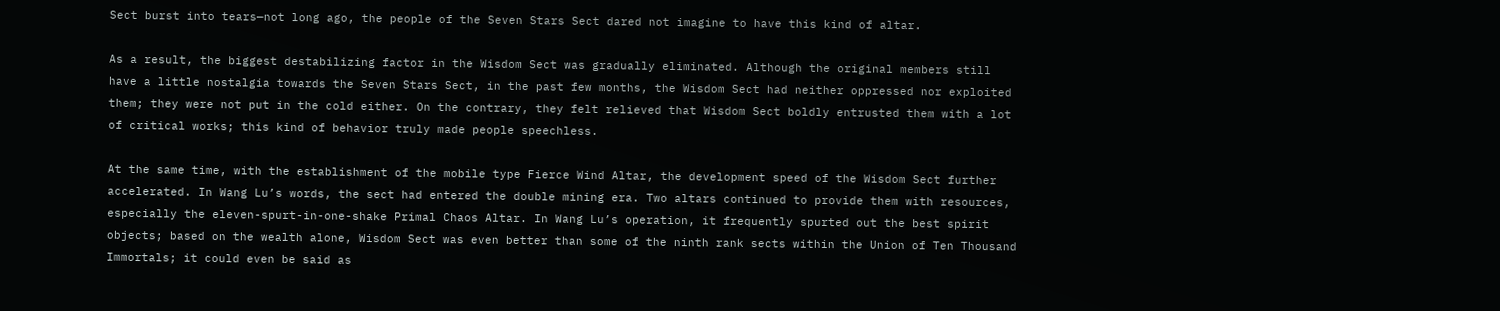Sect burst into tears—not long ago, the people of the Seven Stars Sect dared not imagine to have this kind of altar.

As a result, the biggest destabilizing factor in the Wisdom Sect was gradually eliminated. Although the original members still have a little nostalgia towards the Seven Stars Sect, in the past few months, the Wisdom Sect had neither oppressed nor exploited them; they were not put in the cold either. On the contrary, they felt relieved that Wisdom Sect boldly entrusted them with a lot of critical works; this kind of behavior truly made people speechless.

At the same time, with the establishment of the mobile type Fierce Wind Altar, the development speed of the Wisdom Sect further accelerated. In Wang Lu’s words, the sect had entered the double mining era. Two altars continued to provide them with resources, especially the eleven-spurt-in-one-shake Primal Chaos Altar. In Wang Lu’s operation, it frequently spurted out the best spirit objects; based on the wealth alone, Wisdom Sect was even better than some of the ninth rank sects within the Union of Ten Thousand Immortals; it could even be said as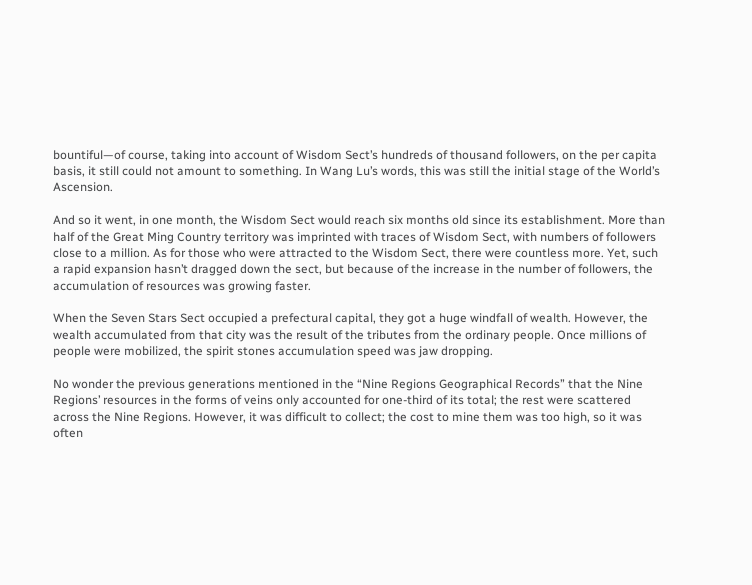bountiful—of course, taking into account of Wisdom Sect’s hundreds of thousand followers, on the per capita basis, it still could not amount to something. In Wang Lu’s words, this was still the initial stage of the World’s Ascension.

And so it went, in one month, the Wisdom Sect would reach six months old since its establishment. More than half of the Great Ming Country territory was imprinted with traces of Wisdom Sect, with numbers of followers close to a million. As for those who were attracted to the Wisdom Sect, there were countless more. Yet, such a rapid expansion hasn’t dragged down the sect, but because of the increase in the number of followers, the accumulation of resources was growing faster.

When the Seven Stars Sect occupied a prefectural capital, they got a huge windfall of wealth. However, the wealth accumulated from that city was the result of the tributes from the ordinary people. Once millions of people were mobilized, the spirit stones accumulation speed was jaw dropping.

No wonder the previous generations mentioned in the “Nine Regions Geographical Records” that the Nine Regions’ resources in the forms of veins only accounted for one-third of its total; the rest were scattered across the Nine Regions. However, it was difficult to collect; the cost to mine them was too high, so it was often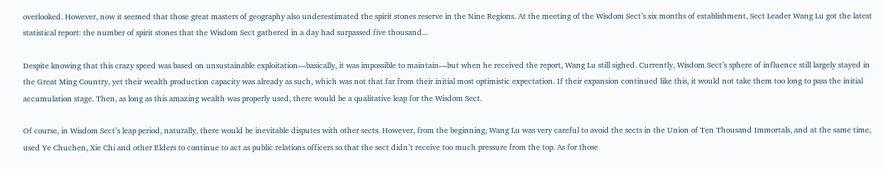overlooked. However, now it seemed that those great masters of geography also underestimated the spirit stones reserve in the Nine Regions. At the meeting of the Wisdom Sect’s six months of establishment, Sect Leader Wang Lu got the latest statistical report: the number of spirit stones that the Wisdom Sect gathered in a day had surpassed five thousand...

Despite knowing that this crazy speed was based on unsustainable exploitation—basically, it was impossible to maintain—but when he received the report, Wang Lu still sighed. Currently, Wisdom Sect’s sphere of influence still largely stayed in the Great Ming Country, yet their wealth production capacity was already as such, which was not that far from their initial most optimistic expectation. If their expansion continued like this, it would not take them too long to pass the initial accumulation stage. Then, as long as this amazing wealth was properly used, there would be a qualitative leap for the Wisdom Sect.

Of course, in Wisdom Sect’s leap period, naturally, there would be inevitable disputes with other sects. However, from the beginning, Wang Lu was very careful to avoid the sects in the Union of Ten Thousand Immortals, and at the same time, used Ye Chuchen, Xie Chi and other Elders to continue to act as public relations officers so that the sect didn’t receive too much pressure from the top. As for those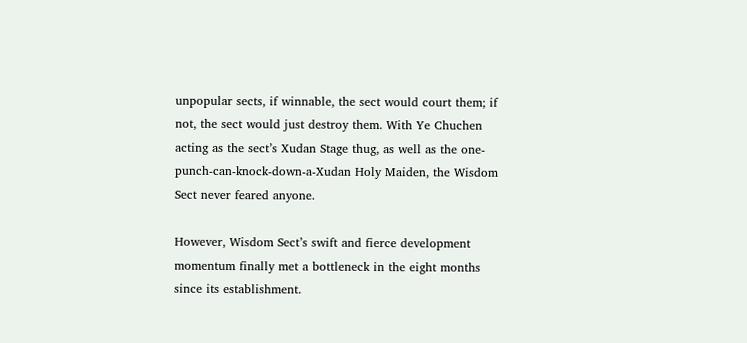unpopular sects, if winnable, the sect would court them; if not, the sect would just destroy them. With Ye Chuchen acting as the sect’s Xudan Stage thug, as well as the one-punch-can-knock-down-a-Xudan Holy Maiden, the Wisdom Sect never feared anyone.

However, Wisdom Sect’s swift and fierce development momentum finally met a bottleneck in the eight months since its establishment.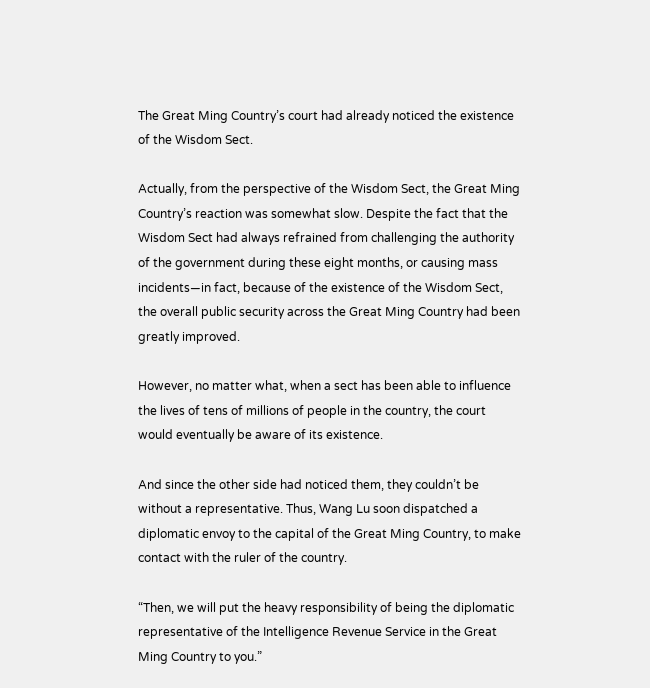The Great Ming Country’s court had already noticed the existence of the Wisdom Sect.

Actually, from the perspective of the Wisdom Sect, the Great Ming Country’s reaction was somewhat slow. Despite the fact that the Wisdom Sect had always refrained from challenging the authority of the government during these eight months, or causing mass incidents—in fact, because of the existence of the Wisdom Sect, the overall public security across the Great Ming Country had been greatly improved.

However, no matter what, when a sect has been able to influence the lives of tens of millions of people in the country, the court would eventually be aware of its existence.

And since the other side had noticed them, they couldn’t be without a representative. Thus, Wang Lu soon dispatched a diplomatic envoy to the capital of the Great Ming Country, to make contact with the ruler of the country.

“Then, we will put the heavy responsibility of being the diplomatic representative of the Intelligence Revenue Service in the Great Ming Country to you.”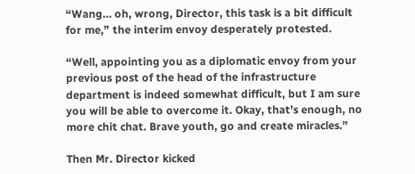“Wang… oh, wrong, Director, this task is a bit difficult for me,” the interim envoy desperately protested.

“Well, appointing you as a diplomatic envoy from your previous post of the head of the infrastructure department is indeed somewhat difficult, but I am sure you will be able to overcome it. Okay, that’s enough, no more chit chat. Brave youth, go and create miracles.”

Then Mr. Director kicked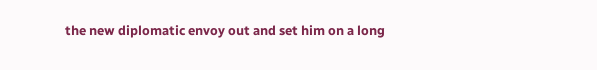the new diplomatic envoy out and set him on a long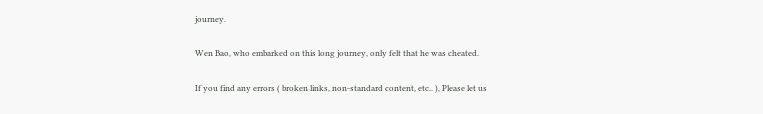journey.

Wen Bao, who embarked on this long journey, only felt that he was cheated.

If you find any errors ( broken links, non-standard content, etc.. ), Please let us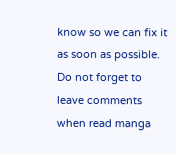know so we can fix it as soon as possible.
Do not forget to leave comments when read manga